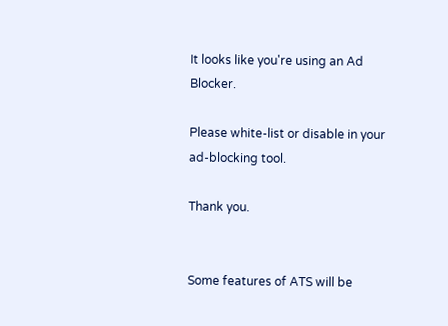It looks like you're using an Ad Blocker.

Please white-list or disable in your ad-blocking tool.

Thank you.


Some features of ATS will be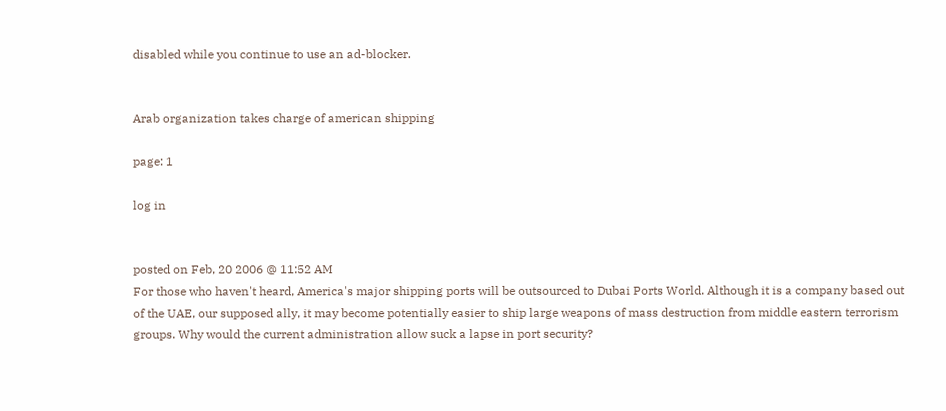disabled while you continue to use an ad-blocker.


Arab organization takes charge of american shipping

page: 1

log in


posted on Feb, 20 2006 @ 11:52 AM
For those who haven't heard, America's major shipping ports will be outsourced to Dubai Ports World. Although it is a company based out of the UAE, our supposed ally, it may become potentially easier to ship large weapons of mass destruction from middle eastern terrorism groups. Why would the current administration allow suck a lapse in port security?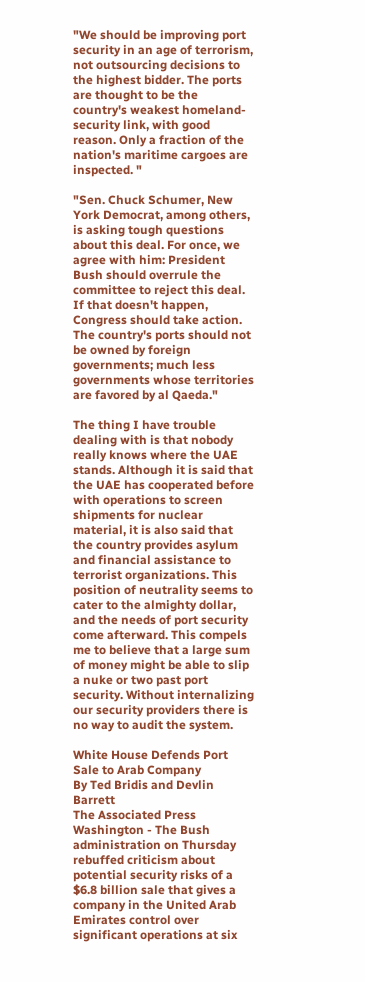"We should be improving port security in an age of terrorism, not outsourcing decisions to the highest bidder. The ports are thought to be the country's weakest homeland-security link, with good reason. Only a fraction of the nation's maritime cargoes are inspected. "

"Sen. Chuck Schumer, New York Democrat, among others, is asking tough questions about this deal. For once, we agree with him: President Bush should overrule the committee to reject this deal. If that doesn't happen, Congress should take action. The country's ports should not be owned by foreign governments; much less governments whose territories are favored by al Qaeda."

The thing I have trouble dealing with is that nobody really knows where the UAE stands. Although it is said that the UAE has cooperated before with operations to screen shipments for nuclear material, it is also said that the country provides asylum and financial assistance to terrorist organizations. This position of neutrality seems to cater to the almighty dollar, and the needs of port security come afterward. This compels me to believe that a large sum of money might be able to slip a nuke or two past port security. Without internalizing our security providers there is no way to audit the system.

White House Defends Port Sale to Arab Company
By Ted Bridis and Devlin Barrett
The Associated Press
Washington - The Bush administration on Thursday rebuffed criticism about potential security risks of a $6.8 billion sale that gives a company in the United Arab Emirates control over significant operations at six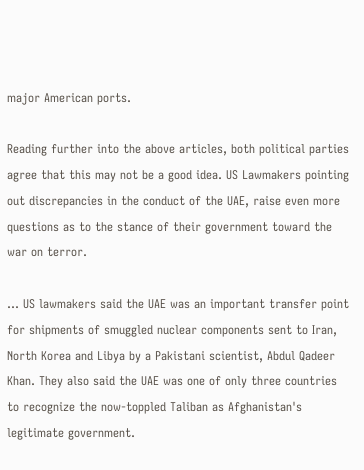major American ports.

Reading further into the above articles, both political parties agree that this may not be a good idea. US Lawmakers pointing out discrepancies in the conduct of the UAE, raise even more questions as to the stance of their government toward the war on terror.

... US lawmakers said the UAE was an important transfer point for shipments of smuggled nuclear components sent to Iran, North Korea and Libya by a Pakistani scientist, Abdul Qadeer Khan. They also said the UAE was one of only three countries to recognize the now-toppled Taliban as Afghanistan's legitimate government.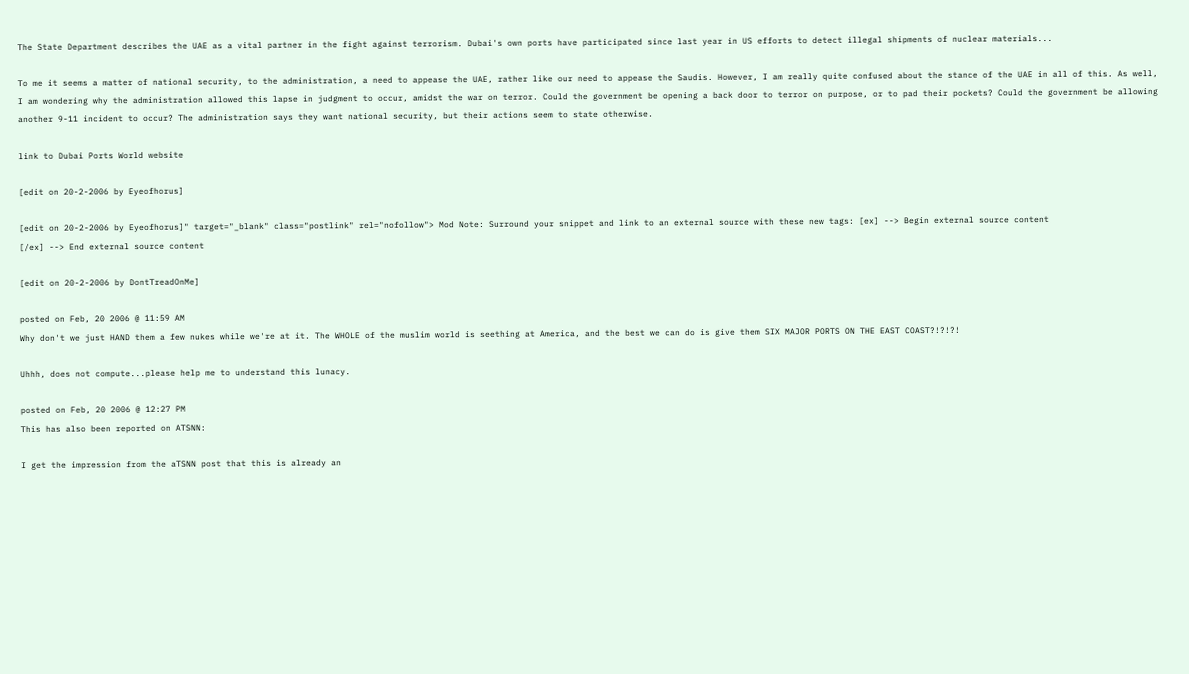The State Department describes the UAE as a vital partner in the fight against terrorism. Dubai's own ports have participated since last year in US efforts to detect illegal shipments of nuclear materials...

To me it seems a matter of national security, to the administration, a need to appease the UAE, rather like our need to appease the Saudis. However, I am really quite confused about the stance of the UAE in all of this. As well, I am wondering why the administration allowed this lapse in judgment to occur, amidst the war on terror. Could the government be opening a back door to terror on purpose, or to pad their pockets? Could the government be allowing another 9-11 incident to occur? The administration says they want national security, but their actions seem to state otherwise.

link to Dubai Ports World website

[edit on 20-2-2006 by Eyeofhorus]

[edit on 20-2-2006 by Eyeofhorus]" target="_blank" class="postlink" rel="nofollow"> Mod Note: Surround your snippet and link to an external source with these new tags: [ex] --> Begin external source content
[/ex] --> End external source content

[edit on 20-2-2006 by DontTreadOnMe]

posted on Feb, 20 2006 @ 11:59 AM
Why don't we just HAND them a few nukes while we're at it. The WHOLE of the muslim world is seething at America, and the best we can do is give them SIX MAJOR PORTS ON THE EAST COAST?!?!?!

Uhhh, does not compute...please help me to understand this lunacy.

posted on Feb, 20 2006 @ 12:27 PM
This has also been reported on ATSNN:

I get the impression from the aTSNN post that this is already an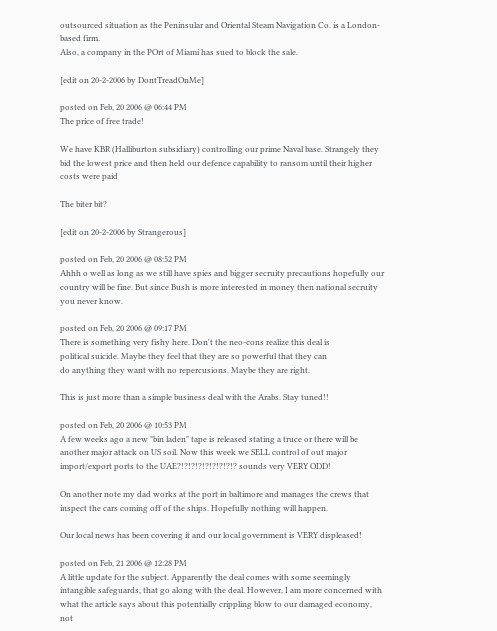outsourced situation as the Peninsular and Oriental Steam Navigation Co. is a London-based firm.
Also, a company in the POrt of Miami has sued to block the sale.

[edit on 20-2-2006 by DontTreadOnMe]

posted on Feb, 20 2006 @ 06:44 PM
The price of free trade!

We have KBR (Halliburton subsidiary) controlling our prime Naval base. Strangely they bid the lowest price and then held our defence capability to ransom until their higher costs were paid

The biter bit?

[edit on 20-2-2006 by Strangerous]

posted on Feb, 20 2006 @ 08:52 PM
Ahhh o well as long as we still have spies and bigger secruity precautions hopefully our country will be fine. But since Bush is more interested in money then national secruity you never know.

posted on Feb, 20 2006 @ 09:17 PM
There is something very fishy here. Don't the neo-cons realize this deal is
political suicide. Maybe they feel that they are so powerful that they can
do anything they want with no repercusions. Maybe they are right.

This is just more than a simple business deal with the Arabs. Stay tuned!!

posted on Feb, 20 2006 @ 10:53 PM
A few weeks ago a new "bin laden" tape is released stating a truce or there will be another major attack on US soil. Now this week we SELL control of out major import/export ports to the UAE?!?!?!?!?!?!?!?!? sounds very VERY ODD!

On another note my dad works at the port in baltimore and manages the crews that inspect the cars coming off of the ships. Hopefully nothing will happen.

Our local news has been covering it and our local government is VERY displeased!

posted on Feb, 21 2006 @ 12:28 PM
A little update for the subject. Apparently the deal comes with some seemingly intangible safeguards, that go along with the deal. However, I am more concerned with what the article says about this potentially crippling blow to our damaged economy, not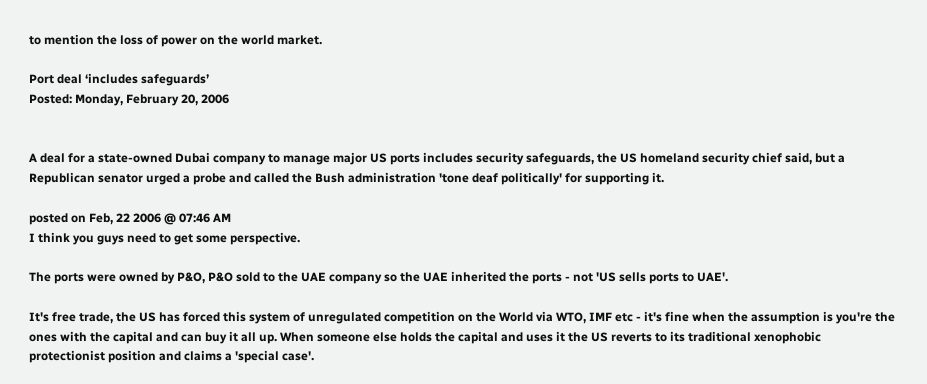to mention the loss of power on the world market.

Port deal ‘includes safeguards’
Posted: Monday, February 20, 2006


A deal for a state-owned Dubai company to manage major US ports includes security safeguards, the US homeland security chief said, but a Republican senator urged a probe and called the Bush administration 'tone deaf politically' for supporting it.

posted on Feb, 22 2006 @ 07:46 AM
I think you guys need to get some perspective.

The ports were owned by P&O, P&O sold to the UAE company so the UAE inherited the ports - not 'US sells ports to UAE'.

It's free trade, the US has forced this system of unregulated competition on the World via WTO, IMF etc - it's fine when the assumption is you're the ones with the capital and can buy it all up. When someone else holds the capital and uses it the US reverts to its traditional xenophobic protectionist position and claims a 'special case'.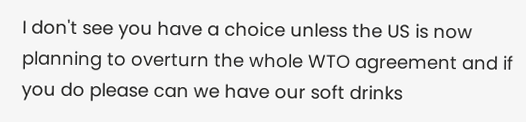I don't see you have a choice unless the US is now planning to overturn the whole WTO agreement and if you do please can we have our soft drinks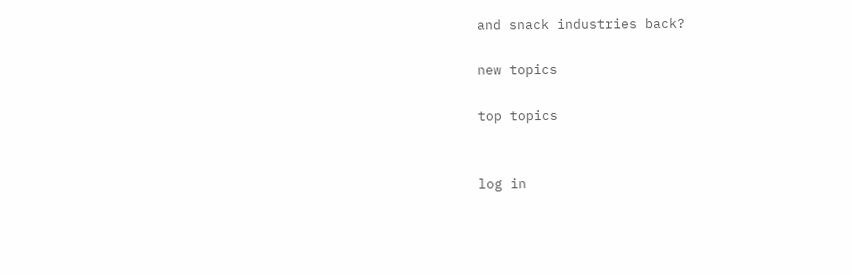and snack industries back?

new topics

top topics


log in